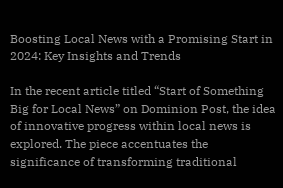Boosting Local News with a Promising Start in 2024: Key Insights and Trends

In the recent article titled “Start of Something Big for Local News” on Dominion Post, the idea of innovative progress within local news is explored. The piece accentuates the significance of transforming traditional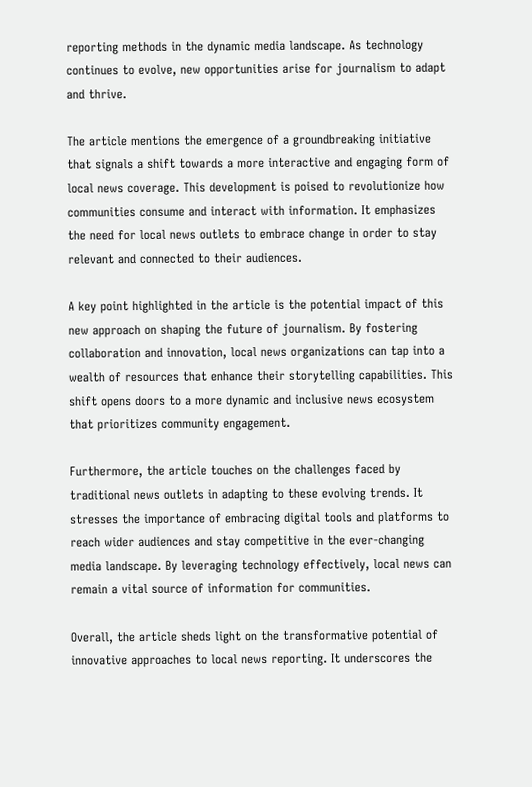reporting methods in the dynamic media landscape. As technology continues to evolve, new opportunities arise for journalism to adapt and thrive.

The article mentions the emergence of a groundbreaking initiative that signals a shift towards a more interactive and engaging form of local news coverage. This development is poised to revolutionize how communities consume and interact with information. It emphasizes the need for local news outlets to embrace change in order to stay relevant and connected to their audiences.

A key point highlighted in the article is the potential impact of this new approach on shaping the future of journalism. By fostering collaboration and innovation, local news organizations can tap into a wealth of resources that enhance their storytelling capabilities. This shift opens doors to a more dynamic and inclusive news ecosystem that prioritizes community engagement.

Furthermore, the article touches on the challenges faced by traditional news outlets in adapting to these evolving trends. It stresses the importance of embracing digital tools and platforms to reach wider audiences and stay competitive in the ever-changing media landscape. By leveraging technology effectively, local news can remain a vital source of information for communities.

Overall, the article sheds light on the transformative potential of innovative approaches to local news reporting. It underscores the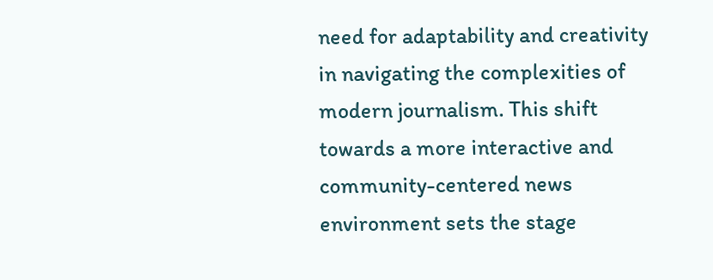need for adaptability and creativity in navigating the complexities of modern journalism. This shift towards a more interactive and community-centered news environment sets the stage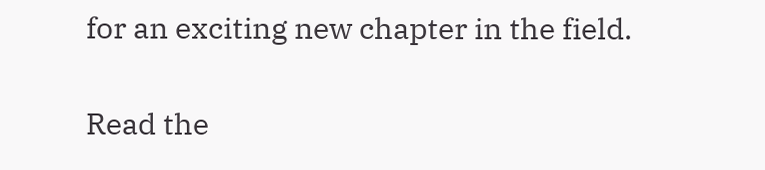for an exciting new chapter in the field.

Read the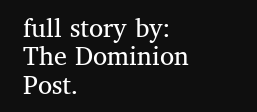full story by: The Dominion Post.